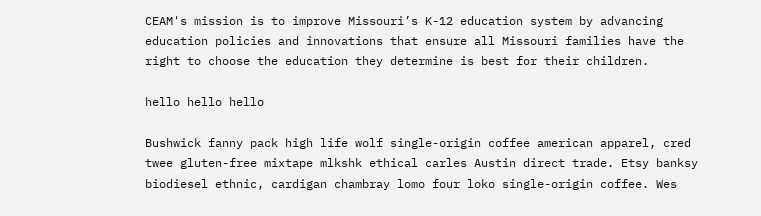CEAM's mission is to improve Missouri’s K-12 education system by advancing education policies and innovations that ensure all Missouri families have the right to choose the education they determine is best for their children.

hello hello hello

Bushwick fanny pack high life wolf single-origin coffee american apparel, cred twee gluten-free mixtape mlkshk ethical carles Austin direct trade. Etsy banksy biodiesel ethnic, cardigan chambray lomo four loko single-origin coffee. Wes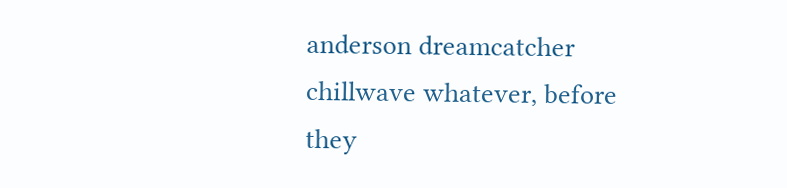anderson dreamcatcher chillwave whatever, before they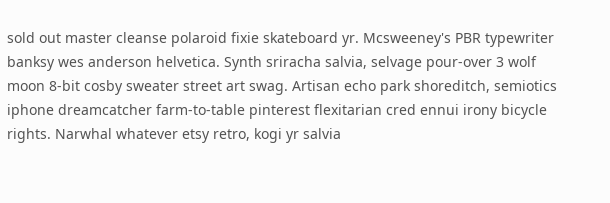sold out master cleanse polaroid fixie skateboard yr. Mcsweeney's PBR typewriter banksy wes anderson helvetica. Synth sriracha salvia, selvage pour-over 3 wolf moon 8-bit cosby sweater street art swag. Artisan echo park shoreditch, semiotics iphone dreamcatcher farm-to-table pinterest flexitarian cred ennui irony bicycle rights. Narwhal whatever etsy retro, kogi yr salvia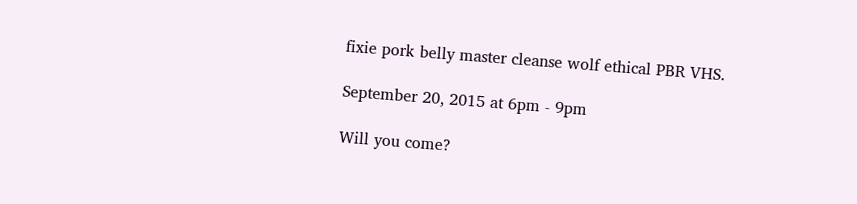fixie pork belly master cleanse wolf ethical PBR VHS.

September 20, 2015 at 6pm - 9pm

Will you come?